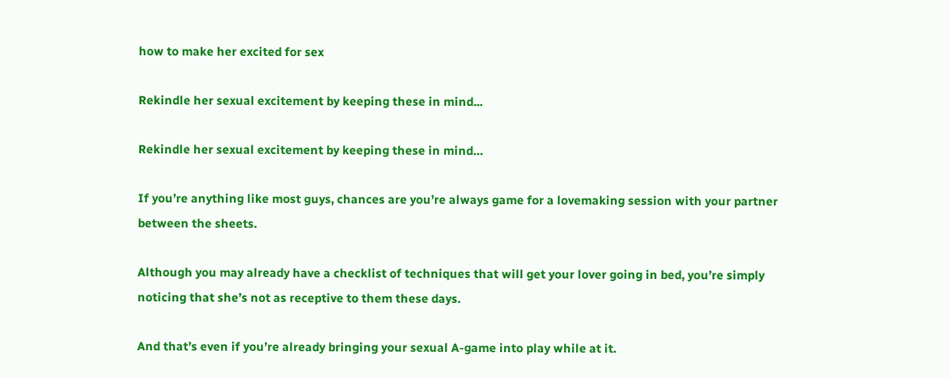how to make her excited for sex

Rekindle her sexual excitement by keeping these in mind...

Rekindle her sexual excitement by keeping these in mind…

If you’re anything like most guys, chances are you’re always game for a lovemaking session with your partner between the sheets.

Although you may already have a checklist of techniques that will get your lover going in bed, you’re simply noticing that she’s not as receptive to them these days.

And that’s even if you’re already bringing your sexual A-game into play while at it.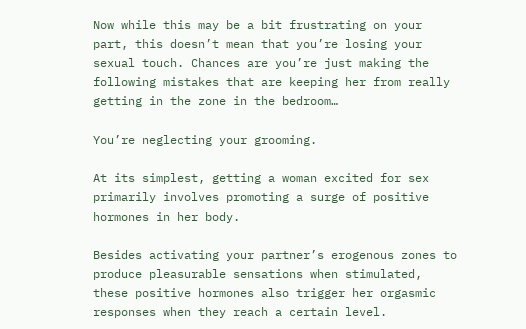Now while this may be a bit frustrating on your part, this doesn’t mean that you’re losing your sexual touch. Chances are you’re just making the following mistakes that are keeping her from really getting in the zone in the bedroom…

You’re neglecting your grooming.

At its simplest, getting a woman excited for sex primarily involves promoting a surge of positive hormones in her body.

Besides activating your partner’s erogenous zones to produce pleasurable sensations when stimulated, these positive hormones also trigger her orgasmic responses when they reach a certain level.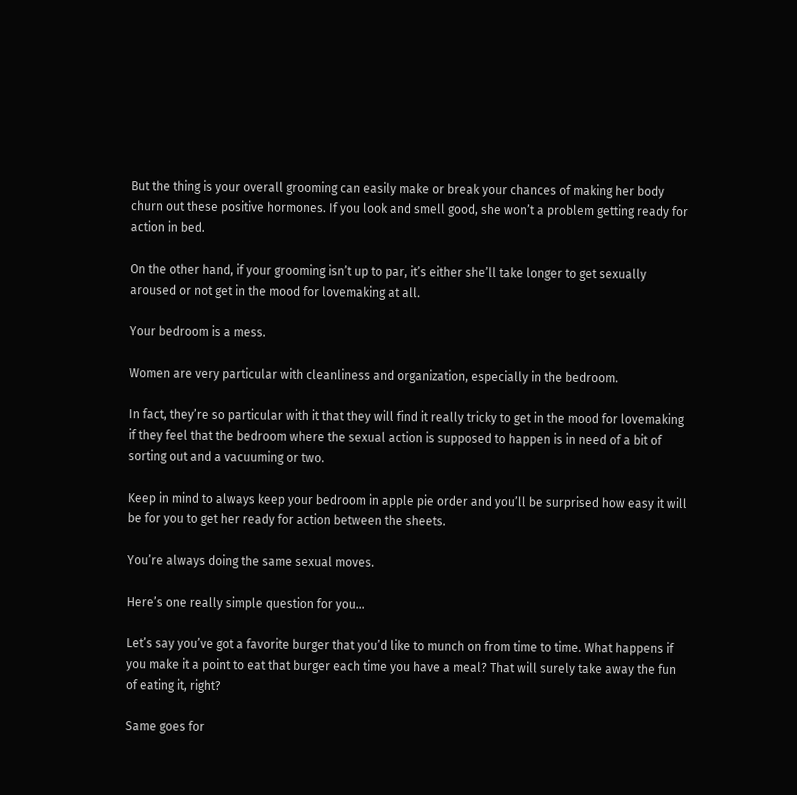But the thing is your overall grooming can easily make or break your chances of making her body churn out these positive hormones. If you look and smell good, she won’t a problem getting ready for action in bed.

On the other hand, if your grooming isn’t up to par, it’s either she’ll take longer to get sexually aroused or not get in the mood for lovemaking at all.

Your bedroom is a mess.

Women are very particular with cleanliness and organization, especially in the bedroom.

In fact, they’re so particular with it that they will find it really tricky to get in the mood for lovemaking if they feel that the bedroom where the sexual action is supposed to happen is in need of a bit of sorting out and a vacuuming or two.

Keep in mind to always keep your bedroom in apple pie order and you’ll be surprised how easy it will be for you to get her ready for action between the sheets.

You’re always doing the same sexual moves.

Here’s one really simple question for you…

Let’s say you’ve got a favorite burger that you’d like to munch on from time to time. What happens if you make it a point to eat that burger each time you have a meal? That will surely take away the fun of eating it, right?

Same goes for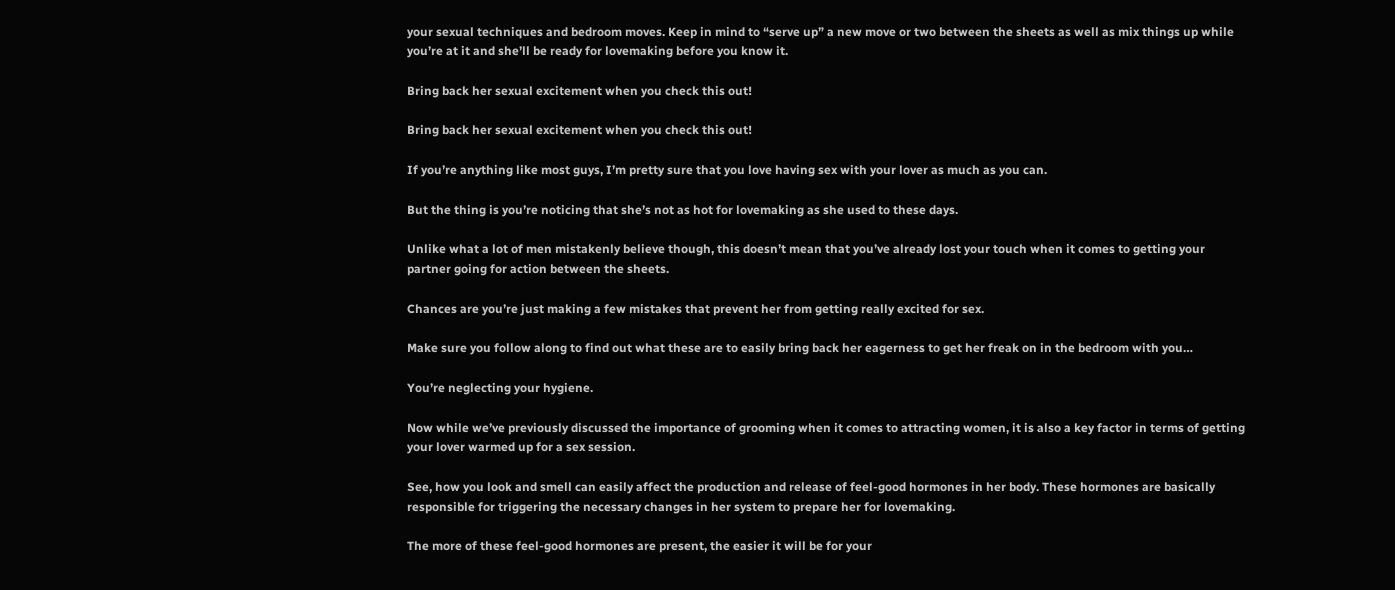your sexual techniques and bedroom moves. Keep in mind to “serve up” a new move or two between the sheets as well as mix things up while you’re at it and she’ll be ready for lovemaking before you know it.

Bring back her sexual excitement when you check this out!

Bring back her sexual excitement when you check this out!

If you’re anything like most guys, I’m pretty sure that you love having sex with your lover as much as you can.

But the thing is you’re noticing that she’s not as hot for lovemaking as she used to these days.

Unlike what a lot of men mistakenly believe though, this doesn’t mean that you’ve already lost your touch when it comes to getting your partner going for action between the sheets.

Chances are you’re just making a few mistakes that prevent her from getting really excited for sex.

Make sure you follow along to find out what these are to easily bring back her eagerness to get her freak on in the bedroom with you…

You’re neglecting your hygiene.

Now while we’ve previously discussed the importance of grooming when it comes to attracting women, it is also a key factor in terms of getting your lover warmed up for a sex session.

See, how you look and smell can easily affect the production and release of feel-good hormones in her body. These hormones are basically responsible for triggering the necessary changes in her system to prepare her for lovemaking.

The more of these feel-good hormones are present, the easier it will be for your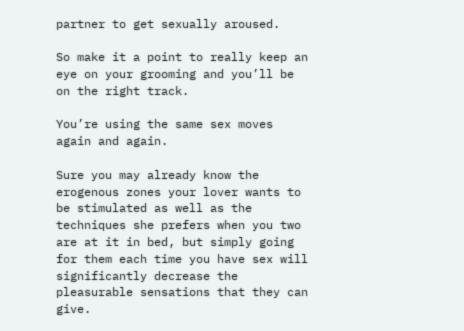partner to get sexually aroused.

So make it a point to really keep an eye on your grooming and you’ll be on the right track.

You’re using the same sex moves again and again.

Sure you may already know the erogenous zones your lover wants to be stimulated as well as the techniques she prefers when you two are at it in bed, but simply going for them each time you have sex will significantly decrease the pleasurable sensations that they can give.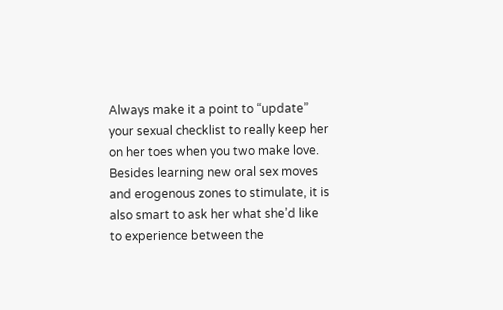Always make it a point to “update” your sexual checklist to really keep her on her toes when you two make love. Besides learning new oral sex moves and erogenous zones to stimulate, it is also smart to ask her what she’d like to experience between the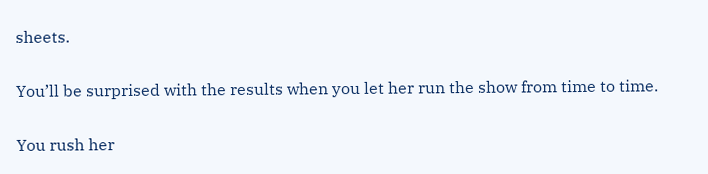sheets.

You’ll be surprised with the results when you let her run the show from time to time.

You rush her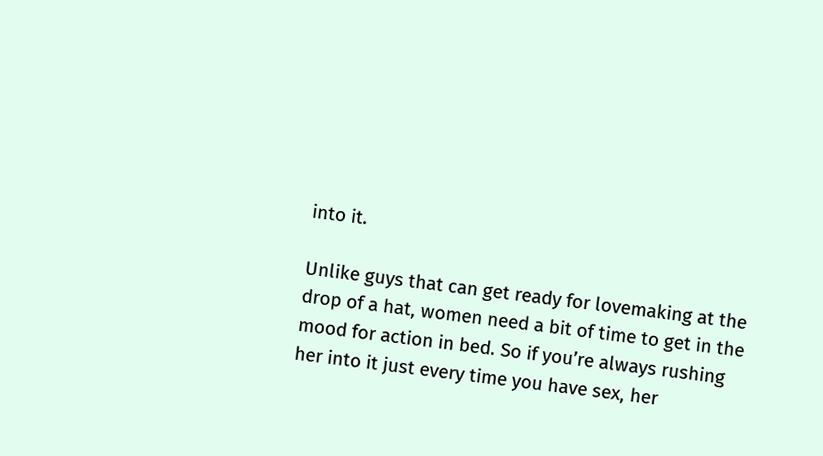into it.

Unlike guys that can get ready for lovemaking at the drop of a hat, women need a bit of time to get in the mood for action in bed. So if you’re always rushing her into it just every time you have sex, her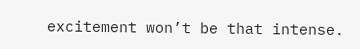excitement won’t be that intense.